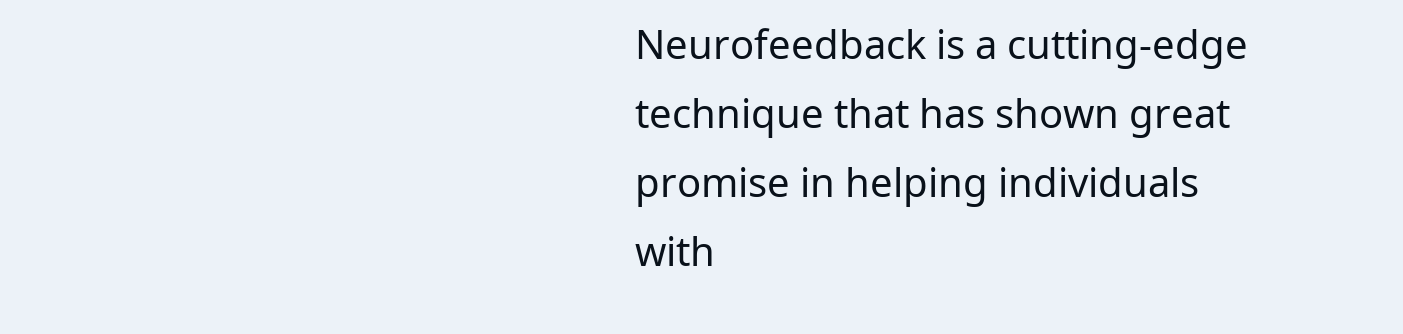Neurofeedback is a cutting-edge technique that has shown great promise in helping individuals with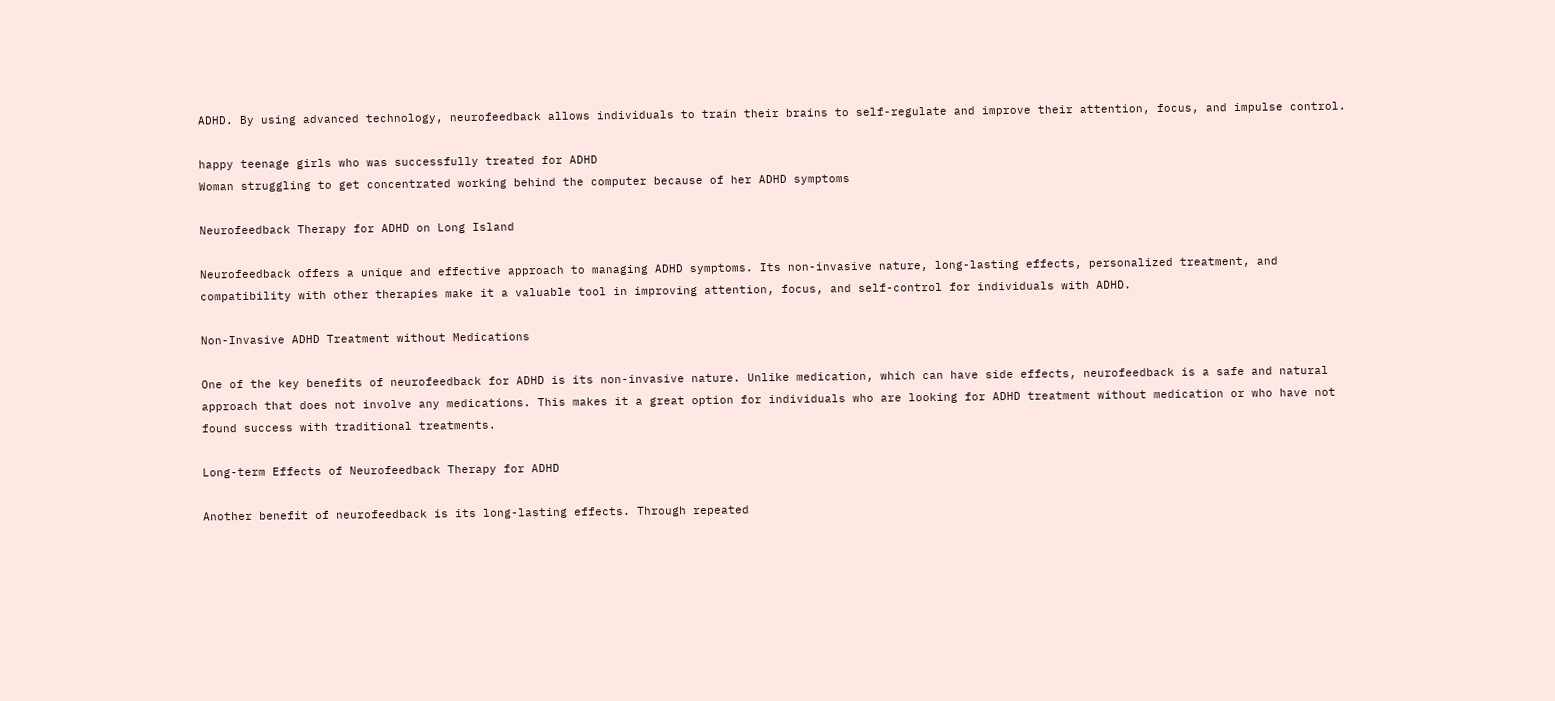ADHD. By using advanced technology, neurofeedback allows individuals to train their brains to self-regulate and improve their attention, focus, and impulse control.

happy teenage girls who was successfully treated for ADHD
Woman struggling to get concentrated working behind the computer because of her ADHD symptoms

Neurofeedback Therapy for ADHD on Long Island

Neurofeedback offers a unique and effective approach to managing ADHD symptoms. Its non-invasive nature, long-lasting effects, personalized treatment, and compatibility with other therapies make it a valuable tool in improving attention, focus, and self-control for individuals with ADHD.

Non-Invasive ADHD Treatment without Medications

One of the key benefits of neurofeedback for ADHD is its non-invasive nature. Unlike medication, which can have side effects, neurofeedback is a safe and natural approach that does not involve any medications. This makes it a great option for individuals who are looking for ADHD treatment without medication or who have not found success with traditional treatments.

Long-term Effects of Neurofeedback Therapy for ADHD

Another benefit of neurofeedback is its long-lasting effects. Through repeated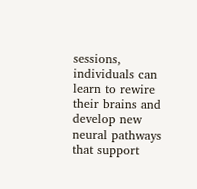sessions, individuals can learn to rewire their brains and develop new neural pathways that support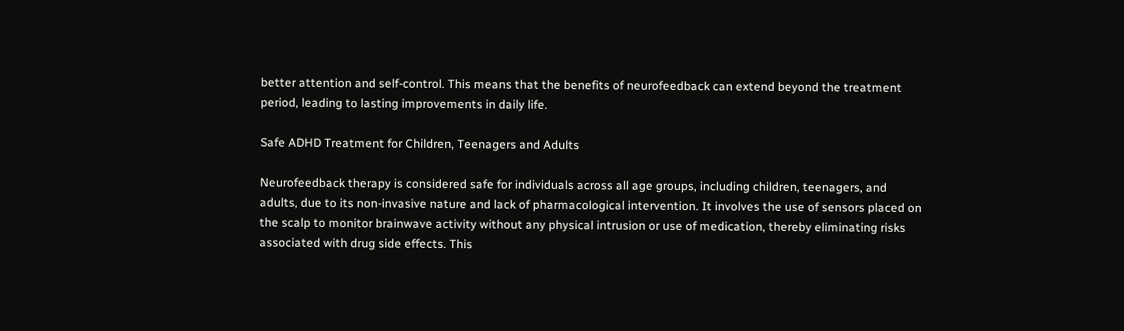better attention and self-control. This means that the benefits of neurofeedback can extend beyond the treatment period, leading to lasting improvements in daily life.

Safe ADHD Treatment for Children, Teenagers and Adults

Neurofeedback therapy is considered safe for individuals across all age groups, including children, teenagers, and adults, due to its non-invasive nature and lack of pharmacological intervention. It involves the use of sensors placed on the scalp to monitor brainwave activity without any physical intrusion or use of medication, thereby eliminating risks associated with drug side effects. This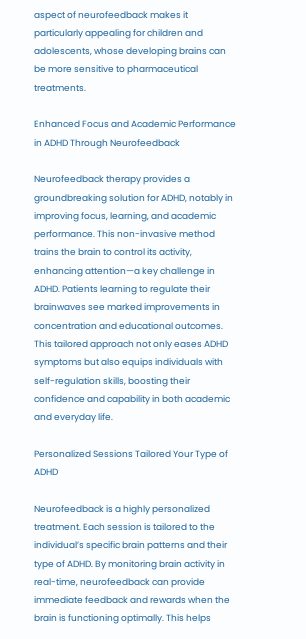aspect of neurofeedback makes it particularly appealing for children and adolescents, whose developing brains can be more sensitive to pharmaceutical treatments.

Enhanced Focus and Academic Performance in ADHD Through Neurofeedback

Neurofeedback therapy provides a groundbreaking solution for ADHD, notably in improving focus, learning, and academic performance. This non-invasive method trains the brain to control its activity, enhancing attention—a key challenge in ADHD. Patients learning to regulate their brainwaves see marked improvements in concentration and educational outcomes. This tailored approach not only eases ADHD symptoms but also equips individuals with self-regulation skills, boosting their confidence and capability in both academic and everyday life.

Personalized Sessions Tailored Your Type of ADHD

Neurofeedback is a highly personalized treatment. Each session is tailored to the individual’s specific brain patterns and their type of ADHD. By monitoring brain activity in real-time, neurofeedback can provide immediate feedback and rewards when the brain is functioning optimally. This helps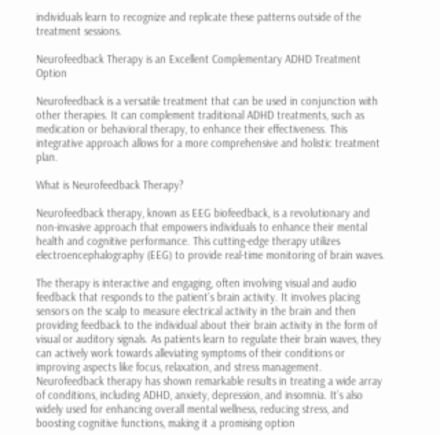individuals learn to recognize and replicate these patterns outside of the treatment sessions.

Neurofeedback Therapy is an Excellent Complementary ADHD Treatment Option

Neurofeedback is a versatile treatment that can be used in conjunction with other therapies. It can complement traditional ADHD treatments, such as medication or behavioral therapy, to enhance their effectiveness. This integrative approach allows for a more comprehensive and holistic treatment plan.

What is Neurofeedback Therapy?

Neurofeedback therapy, known as EEG biofeedback, is a revolutionary and non-invasive approach that empowers individuals to enhance their mental health and cognitive performance. This cutting-edge therapy utilizes electroencephalography (EEG) to provide real-time monitoring of brain waves.

The therapy is interactive and engaging, often involving visual and audio feedback that responds to the patient’s brain activity. It involves placing sensors on the scalp to measure electrical activity in the brain and then providing feedback to the individual about their brain activity in the form of visual or auditory signals. As patients learn to regulate their brain waves, they can actively work towards alleviating symptoms of their conditions or improving aspects like focus, relaxation, and stress management. Neurofeedback therapy has shown remarkable results in treating a wide array of conditions, including ADHD, anxiety, depression, and insomnia. It’s also widely used for enhancing overall mental wellness, reducing stress, and boosting cognitive functions, making it a promising option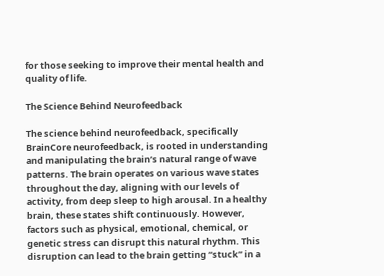for those seeking to improve their mental health and quality of life.

The Science Behind Neurofeedback

The science behind neurofeedback, specifically BrainCore neurofeedback, is rooted in understanding and manipulating the brain’s natural range of wave patterns. The brain operates on various wave states throughout the day, aligning with our levels of activity, from deep sleep to high arousal. In a healthy brain, these states shift continuously. However, factors such as physical, emotional, chemical, or genetic stress can disrupt this natural rhythm. This disruption can lead to the brain getting “stuck” in a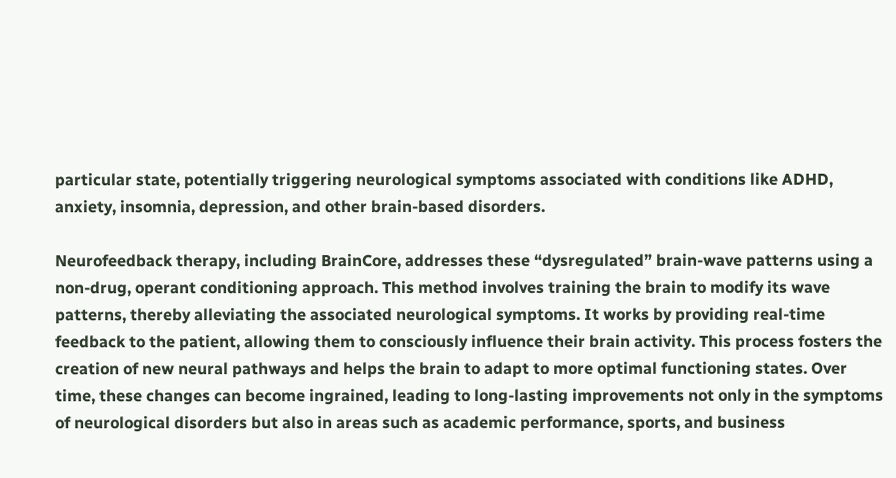particular state, potentially triggering neurological symptoms associated with conditions like ADHD, anxiety, insomnia, depression, and other brain-based disorders.

Neurofeedback therapy, including BrainCore, addresses these “dysregulated” brain-wave patterns using a non-drug, operant conditioning approach. This method involves training the brain to modify its wave patterns, thereby alleviating the associated neurological symptoms. It works by providing real-time feedback to the patient, allowing them to consciously influence their brain activity. This process fosters the creation of new neural pathways and helps the brain to adapt to more optimal functioning states. Over time, these changes can become ingrained, leading to long-lasting improvements not only in the symptoms of neurological disorders but also in areas such as academic performance, sports, and business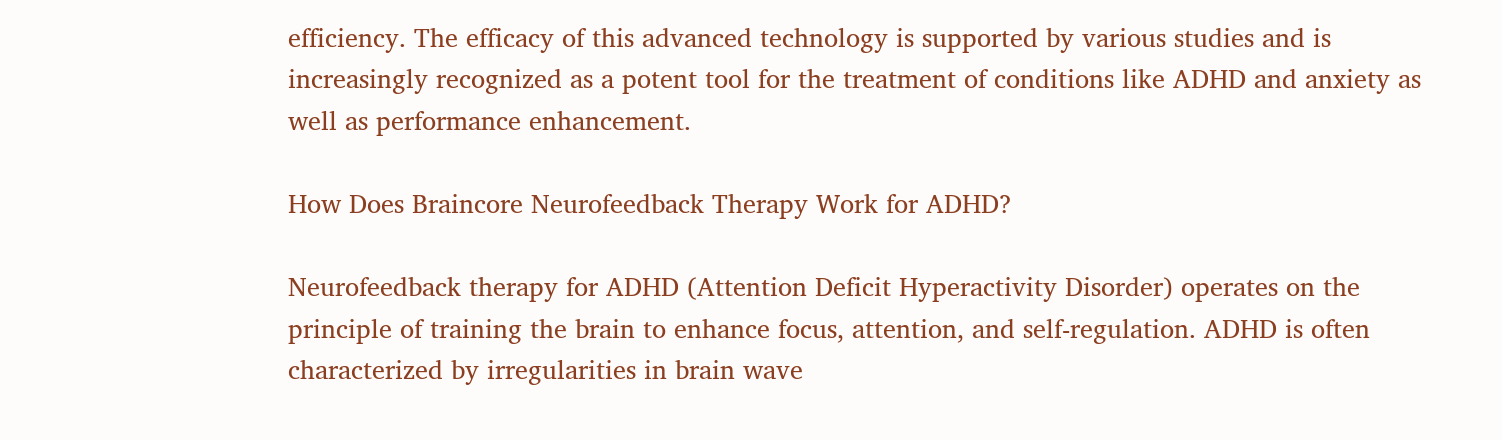efficiency. The efficacy of this advanced technology is supported by various studies and is increasingly recognized as a potent tool for the treatment of conditions like ADHD and anxiety as well as performance enhancement.

How Does Braincore Neurofeedback Therapy Work for ADHD?

Neurofeedback therapy for ADHD (Attention Deficit Hyperactivity Disorder) operates on the principle of training the brain to enhance focus, attention, and self-regulation. ADHD is often characterized by irregularities in brain wave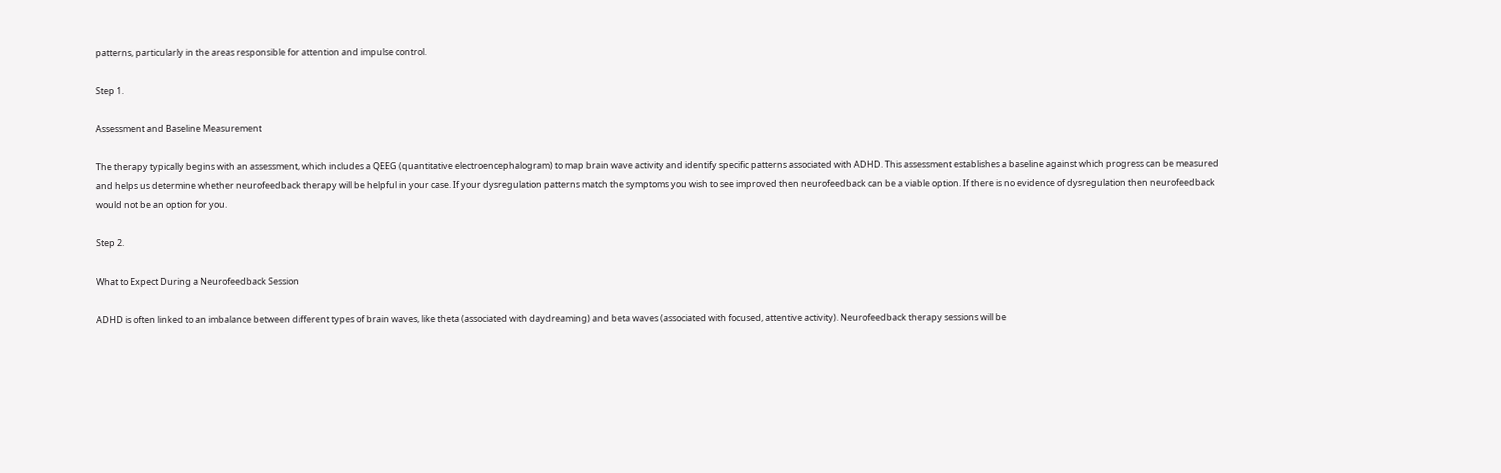patterns, particularly in the areas responsible for attention and impulse control.

Step 1.

Assessment and Baseline Measurement

The therapy typically begins with an assessment, which includes a QEEG (quantitative electroencephalogram) to map brain wave activity and identify specific patterns associated with ADHD. This assessment establishes a baseline against which progress can be measured and helps us determine whether neurofeedback therapy will be helpful in your case. If your dysregulation patterns match the symptoms you wish to see improved then neurofeedback can be a viable option. If there is no evidence of dysregulation then neurofeedback would not be an option for you.

Step 2.

What to Expect During a Neurofeedback Session

ADHD is often linked to an imbalance between different types of brain waves, like theta (associated with daydreaming) and beta waves (associated with focused, attentive activity). Neurofeedback therapy sessions will be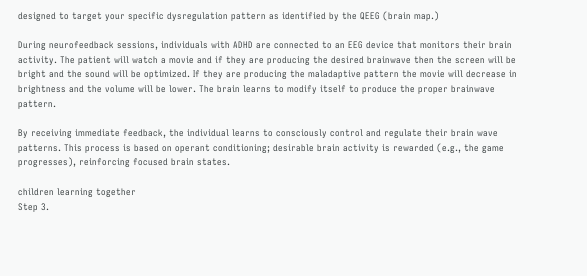designed to target your specific dysregulation pattern as identified by the QEEG (brain map.)

During neurofeedback sessions, individuals with ADHD are connected to an EEG device that monitors their brain activity. The patient will watch a movie and if they are producing the desired brainwave then the screen will be bright and the sound will be optimized. If they are producing the maladaptive pattern the movie will decrease in brightness and the volume will be lower. The brain learns to modify itself to produce the proper brainwave pattern.

By receiving immediate feedback, the individual learns to consciously control and regulate their brain wave patterns. This process is based on operant conditioning; desirable brain activity is rewarded (e.g., the game progresses), reinforcing focused brain states.

children learning together
Step 3.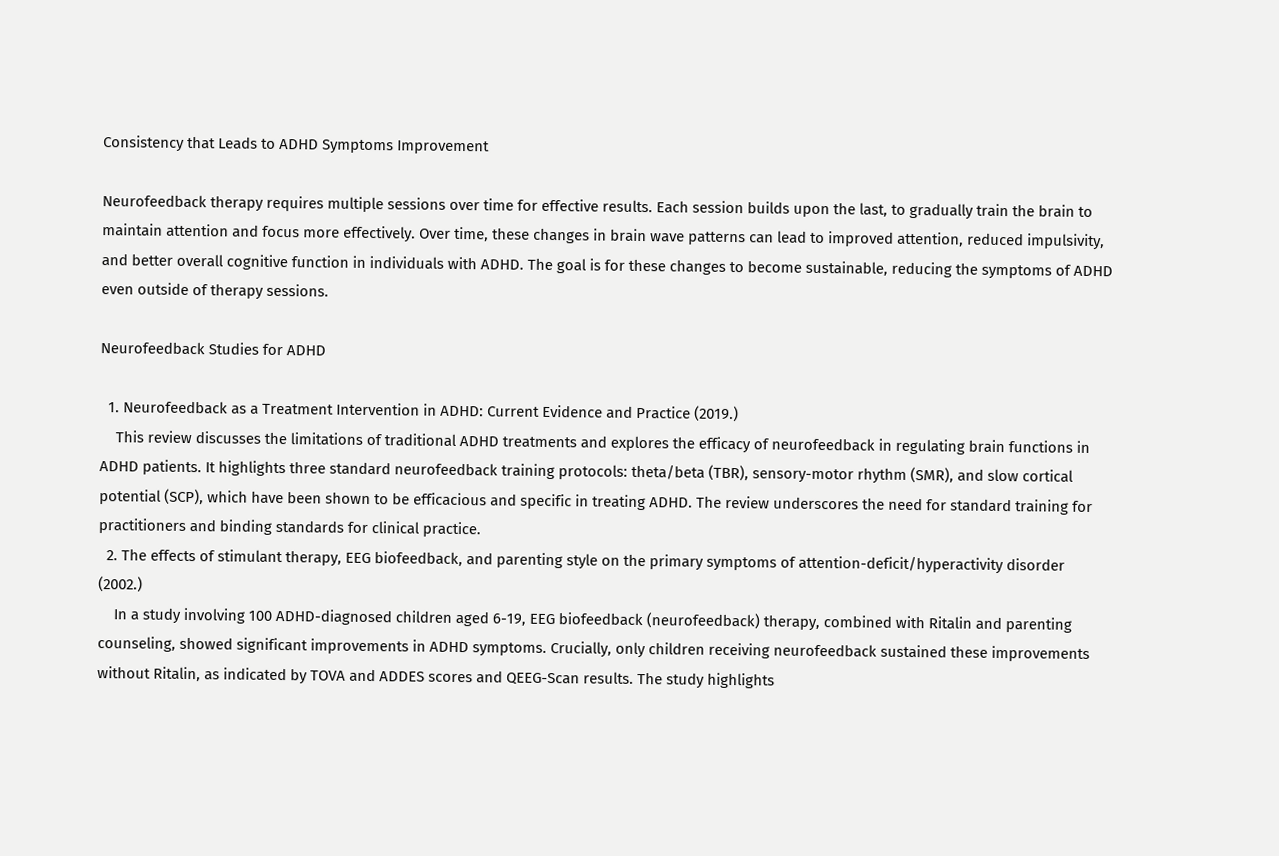Consistency that Leads to ADHD Symptoms Improvement

Neurofeedback therapy requires multiple sessions over time for effective results. Each session builds upon the last, to gradually train the brain to maintain attention and focus more effectively. Over time, these changes in brain wave patterns can lead to improved attention, reduced impulsivity, and better overall cognitive function in individuals with ADHD. The goal is for these changes to become sustainable, reducing the symptoms of ADHD even outside of therapy sessions.

Neurofeedback Studies for ADHD

  1. Neurofeedback as a Treatment Intervention in ADHD: Current Evidence and Practice (2019.)
    This review discusses the limitations of traditional ADHD treatments and explores the efficacy of neurofeedback in regulating brain functions in ADHD patients. It highlights three standard neurofeedback training protocols: theta/beta (TBR), sensory-motor rhythm (SMR), and slow cortical potential (SCP), which have been shown to be efficacious and specific in treating ADHD. The review underscores the need for standard training for practitioners and binding standards for clinical practice.
  2. The effects of stimulant therapy, EEG biofeedback, and parenting style on the primary symptoms of attention-deficit/hyperactivity disorder (2002.)
    In a study involving 100 ADHD-diagnosed children aged 6-19, EEG biofeedback (neurofeedback) therapy, combined with Ritalin and parenting counseling, showed significant improvements in ADHD symptoms. Crucially, only children receiving neurofeedback sustained these improvements without Ritalin, as indicated by TOVA and ADDES scores and QEEG-Scan results. The study highlights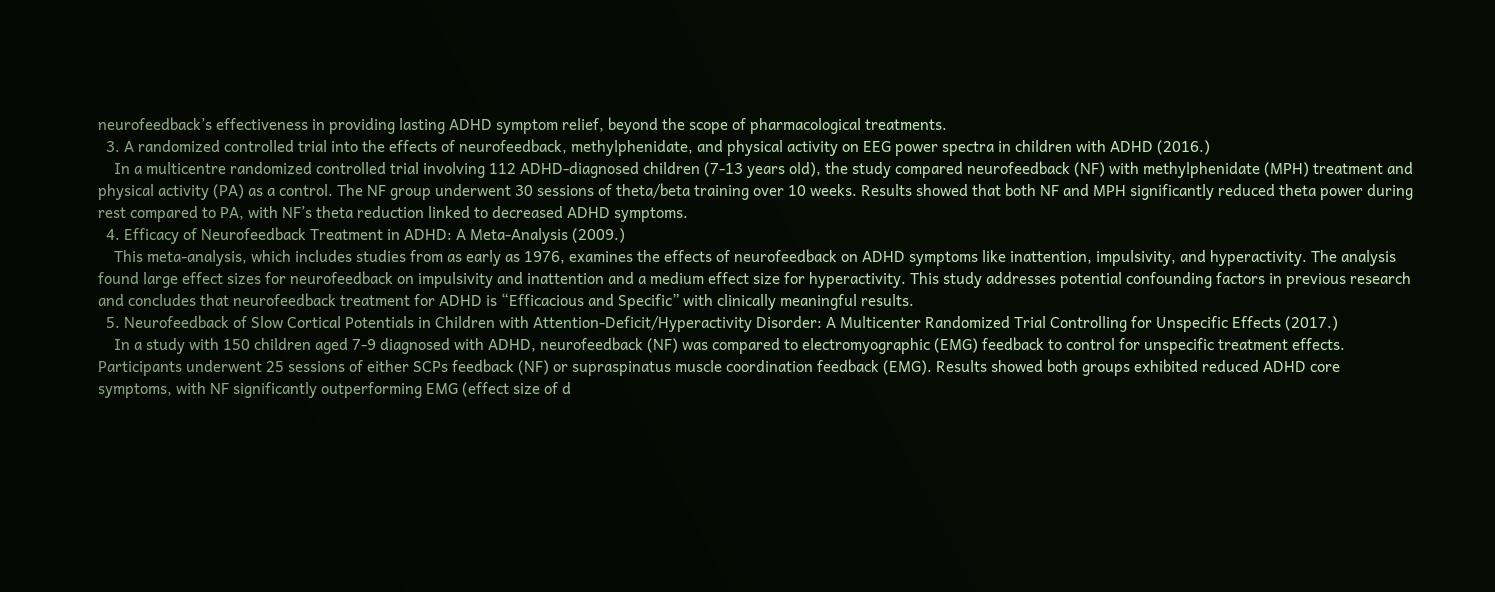neurofeedback’s effectiveness in providing lasting ADHD symptom relief, beyond the scope of pharmacological treatments.
  3. A randomized controlled trial into the effects of neurofeedback, methylphenidate, and physical activity on EEG power spectra in children with ADHD (2016.)
    In a multicentre randomized controlled trial involving 112 ADHD-diagnosed children (7-13 years old), the study compared neurofeedback (NF) with methylphenidate (MPH) treatment and physical activity (PA) as a control. The NF group underwent 30 sessions of theta/beta training over 10 weeks. Results showed that both NF and MPH significantly reduced theta power during rest compared to PA, with NF’s theta reduction linked to decreased ADHD symptoms.
  4. Efficacy of Neurofeedback Treatment in ADHD: A Meta-Analysis (2009.)
    This meta-analysis, which includes studies from as early as 1976, examines the effects of neurofeedback on ADHD symptoms like inattention, impulsivity, and hyperactivity. The analysis found large effect sizes for neurofeedback on impulsivity and inattention and a medium effect size for hyperactivity. This study addresses potential confounding factors in previous research and concludes that neurofeedback treatment for ADHD is “Efficacious and Specific” with clinically meaningful results.
  5. Neurofeedback of Slow Cortical Potentials in Children with Attention-Deficit/Hyperactivity Disorder: A Multicenter Randomized Trial Controlling for Unspecific Effects (2017.)
    In a study with 150 children aged 7-9 diagnosed with ADHD, neurofeedback (NF) was compared to electromyographic (EMG) feedback to control for unspecific treatment effects. Participants underwent 25 sessions of either SCPs feedback (NF) or supraspinatus muscle coordination feedback (EMG). Results showed both groups exhibited reduced ADHD core symptoms, with NF significantly outperforming EMG (effect size of d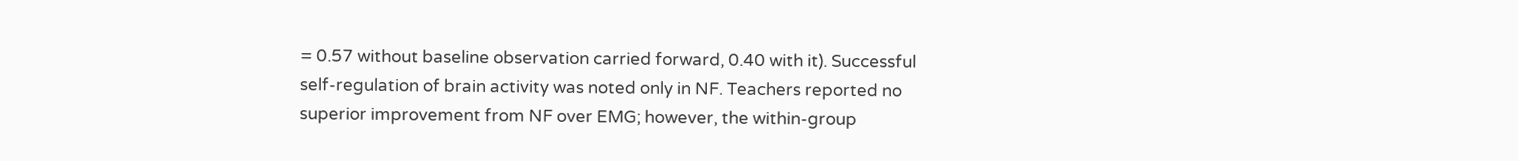= 0.57 without baseline observation carried forward, 0.40 with it). Successful self-regulation of brain activity was noted only in NF. Teachers reported no superior improvement from NF over EMG; however, the within-group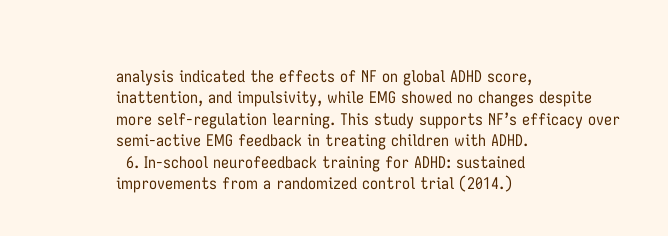analysis indicated the effects of NF on global ADHD score, inattention, and impulsivity, while EMG showed no changes despite more self-regulation learning. This study supports NF’s efficacy over semi-active EMG feedback in treating children with ADHD.
  6. In-school neurofeedback training for ADHD: sustained improvements from a randomized control trial (2014.)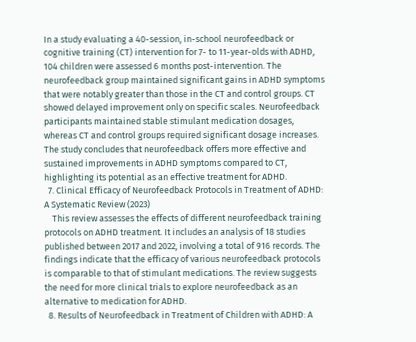In a study evaluating a 40-session, in-school neurofeedback or cognitive training (CT) intervention for 7- to 11-year-olds with ADHD, 104 children were assessed 6 months post-intervention. The neurofeedback group maintained significant gains in ADHD symptoms that were notably greater than those in the CT and control groups. CT showed delayed improvement only on specific scales. Neurofeedback participants maintained stable stimulant medication dosages, whereas CT and control groups required significant dosage increases. The study concludes that neurofeedback offers more effective and sustained improvements in ADHD symptoms compared to CT, highlighting its potential as an effective treatment for ADHD.
  7. Clinical Efficacy of Neurofeedback Protocols in Treatment of ADHD: A Systematic Review (2023)
    This review assesses the effects of different neurofeedback training protocols on ADHD treatment. It includes an analysis of 18 studies published between 2017 and 2022, involving a total of 916 records. The findings indicate that the efficacy of various neurofeedback protocols is comparable to that of stimulant medications. The review suggests the need for more clinical trials to explore neurofeedback as an alternative to medication for ADHD.
  8. Results of Neurofeedback in Treatment of Children with ADHD: A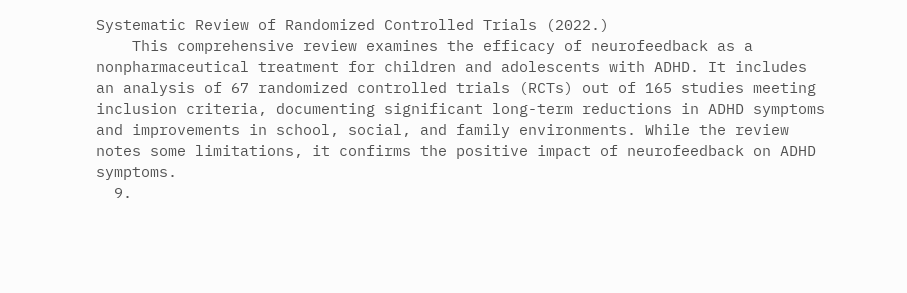Systematic Review of Randomized Controlled Trials (2022.)
    This comprehensive review examines the efficacy of neurofeedback as a nonpharmaceutical treatment for children and adolescents with ADHD. It includes an analysis of 67 randomized controlled trials (RCTs) out of 165 studies meeting inclusion criteria, documenting significant long-term reductions in ADHD symptoms and improvements in school, social, and family environments. While the review notes some limitations, it confirms the positive impact of neurofeedback on ADHD symptoms.
  9.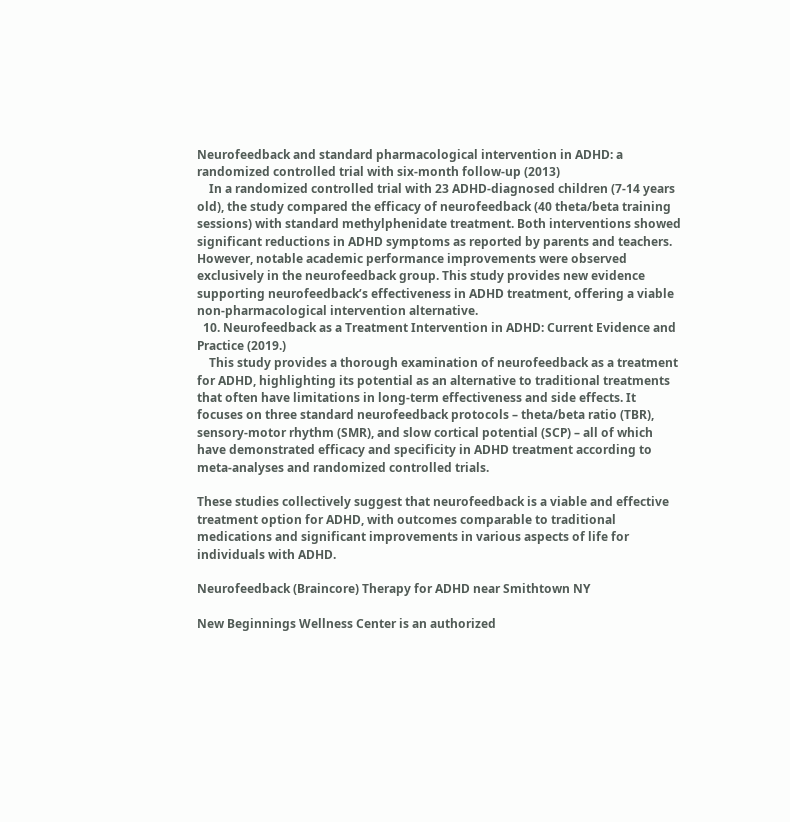Neurofeedback and standard pharmacological intervention in ADHD: a randomized controlled trial with six-month follow-up (2013)
    In a randomized controlled trial with 23 ADHD-diagnosed children (7-14 years old), the study compared the efficacy of neurofeedback (40 theta/beta training sessions) with standard methylphenidate treatment. Both interventions showed significant reductions in ADHD symptoms as reported by parents and teachers. However, notable academic performance improvements were observed exclusively in the neurofeedback group. This study provides new evidence supporting neurofeedback’s effectiveness in ADHD treatment, offering a viable non-pharmacological intervention alternative.
  10. Neurofeedback as a Treatment Intervention in ADHD: Current Evidence and Practice (2019.)
    This study provides a thorough examination of neurofeedback as a treatment for ADHD, highlighting its potential as an alternative to traditional treatments that often have limitations in long-term effectiveness and side effects. It focuses on three standard neurofeedback protocols – theta/beta ratio (TBR), sensory-motor rhythm (SMR), and slow cortical potential (SCP) – all of which have demonstrated efficacy and specificity in ADHD treatment according to meta-analyses and randomized controlled trials.

These studies collectively suggest that neurofeedback is a viable and effective treatment option for ADHD, with outcomes comparable to traditional medications and significant improvements in various aspects of life for individuals with ADHD.

Neurofeedback (Braincore) Therapy for ADHD near Smithtown NY

New Beginnings Wellness Center is an authorized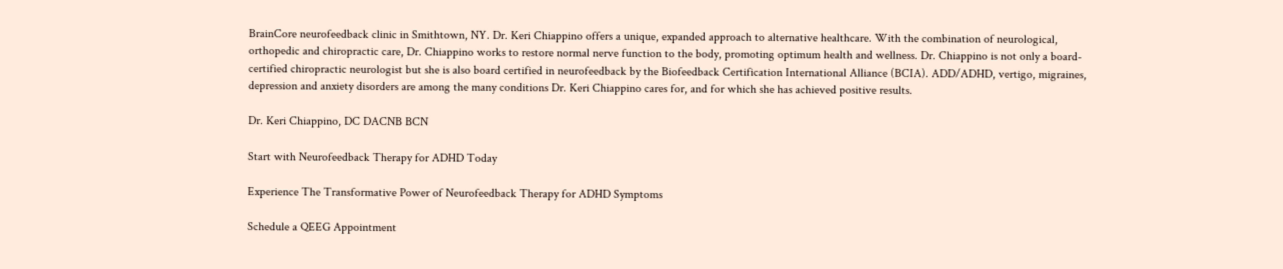BrainCore neurofeedback clinic in Smithtown, NY. Dr. Keri Chiappino offers a unique, expanded approach to alternative healthcare. With the combination of neurological, orthopedic and chiropractic care, Dr. Chiappino works to restore normal nerve function to the body, promoting optimum health and wellness. Dr. Chiappino is not only a board-certified chiropractic neurologist but she is also board certified in neurofeedback by the Biofeedback Certification International Alliance (BCIA). ADD/ADHD, vertigo, migraines, depression and anxiety disorders are among the many conditions Dr. Keri Chiappino cares for, and for which she has achieved positive results.

Dr. Keri Chiappino, DC DACNB BCN

Start with Neurofeedback Therapy for ADHD Today

Experience The Transformative Power of Neurofeedback Therapy for ADHD Symptoms

Schedule a QEEG Appointment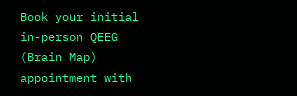Book your initial in-person QEEG (Brain Map) appointment with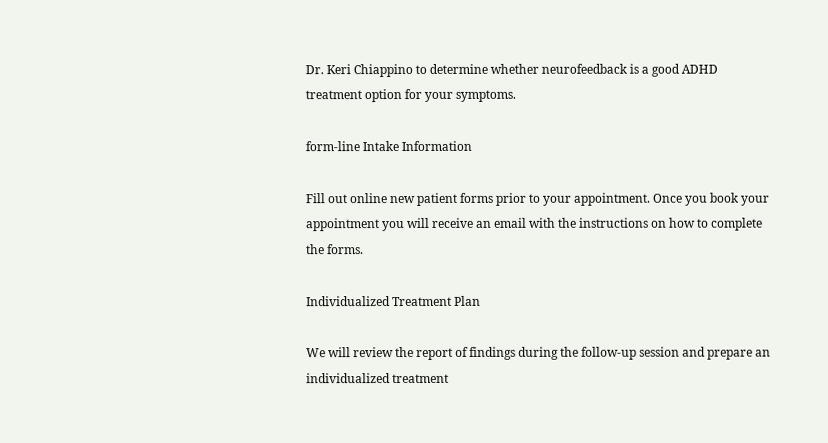Dr. Keri Chiappino to determine whether neurofeedback is a good ADHD treatment option for your symptoms.

form-line Intake Information

Fill out online new patient forms prior to your appointment. Once you book your appointment you will receive an email with the instructions on how to complete the forms.

Individualized Treatment Plan

We will review the report of findings during the follow-up session and prepare an individualized treatment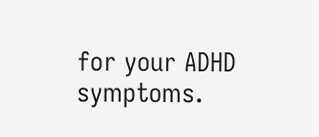for your ADHD symptoms.